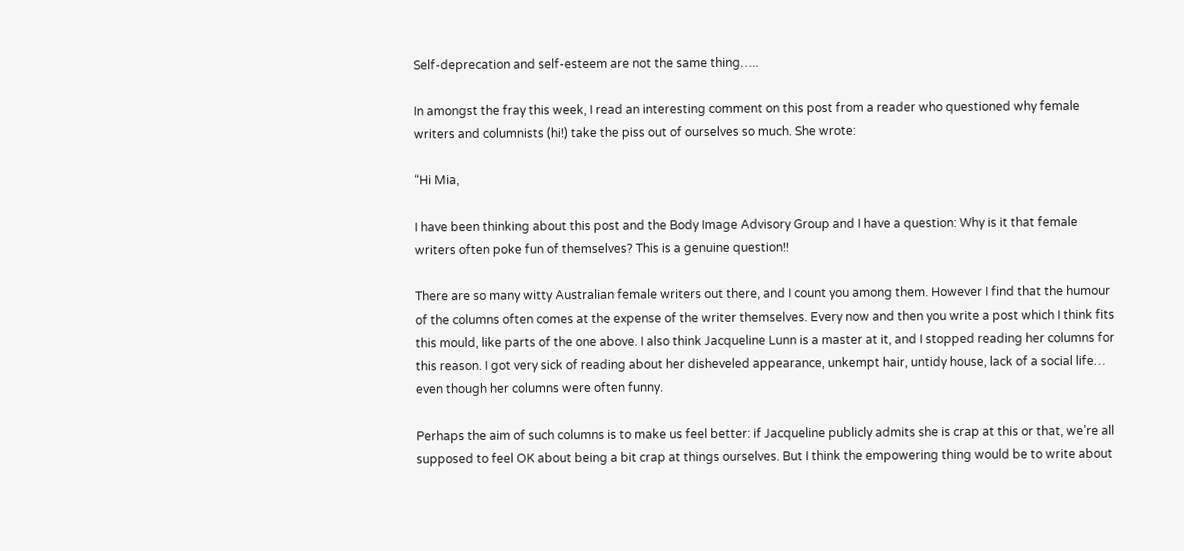Self-deprecation and self-esteem are not the same thing…..

In amongst the fray this week, I read an interesting comment on this post from a reader who questioned why female writers and columnists (hi!) take the piss out of ourselves so much. She wrote:

“Hi Mia,

I have been thinking about this post and the Body Image Advisory Group and I have a question: Why is it that female writers often poke fun of themselves? This is a genuine question!!

There are so many witty Australian female writers out there, and I count you among them. However I find that the humour of the columns often comes at the expense of the writer themselves. Every now and then you write a post which I think fits this mould, like parts of the one above. I also think Jacqueline Lunn is a master at it, and I stopped reading her columns for this reason. I got very sick of reading about her disheveled appearance, unkempt hair, untidy house, lack of a social life… even though her columns were often funny.

Perhaps the aim of such columns is to make us feel better: if Jacqueline publicly admits she is crap at this or that, we’re all supposed to feel OK about being a bit crap at things ourselves. But I think the empowering thing would be to write about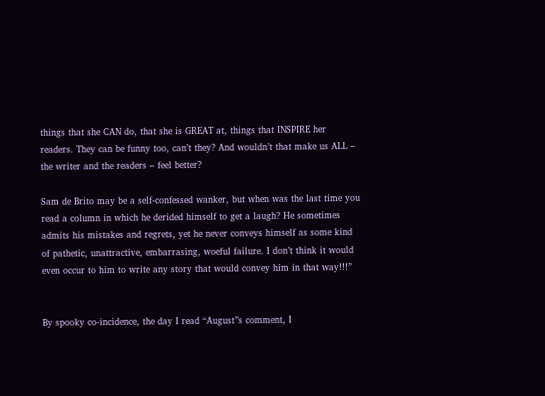things that she CAN do, that she is GREAT at, things that INSPIRE her readers. They can be funny too, can’t they? And wouldn’t that make us ALL – the writer and the readers – feel better?

Sam de Brito may be a self-confessed wanker, but when was the last time you read a column in which he derided himself to get a laugh? He sometimes admits his mistakes and regrets, yet he never conveys himself as some kind of pathetic, unattractive, embarrasing, woeful failure. I don’t think it would even occur to him to write any story that would convey him in that way!!!”


By spooky co-incidence, the day I read “August”s comment, I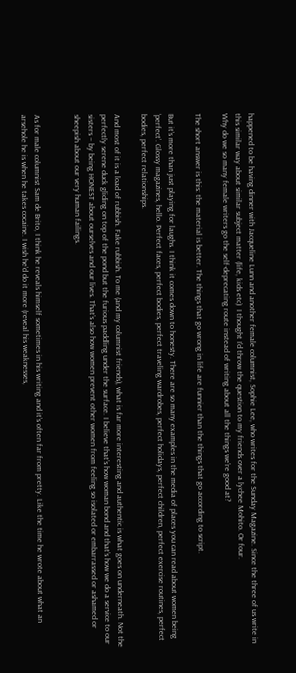happened to be having dinner with Jacqueline Lunn and another female columnist, Sophie Lee, who writes for the Sunday Magazine. Since the three of us write in this similar way about similar subject matter (life, kids etc)  I thought I’d throw the question to my friends over a lychee Mohito. Or four.
Why do we so many female writers go the self-deprecating route instead of writing about all the things we’re good at?

The short answer is this: the material is better. The things that go wrong in life are funnier than the things that go according to script.

But it’s more than just playing for laughs. I think it comes down to honesty. There are so many examples in the media of places you can read about women being ‘perfect’. Glossy magazines, hello. Perfect faces, perfect bodies, perfect traveling wardrobes, perfect holidays, perfect children, perfect exercise routines, perfect bodies, perfect relationships.

And most of it is a load of rubbish. Fake rubbish. To me (and my columnist friends), what is far more interesting and authentic is what goes on underneath. Not the perfectly serene duck gliding on top of the pond but the furious paddling under the surface. I believe that’s how woman bond and that’s how we do a service to our sisters – by being HONEST about ourselves and our lives. That’s also how women prevent other women from feeling so isolated or embarrassed or ashamed or sheepish about our very human failings.


As for male columnist Sam de Brito, I think he reveals himself sometimes in his writing and it’s often far from pretty. Like the time he wrote about what an arsehole he is when he takes cocaine. I wish he’d do it more (reveal his weaknesses,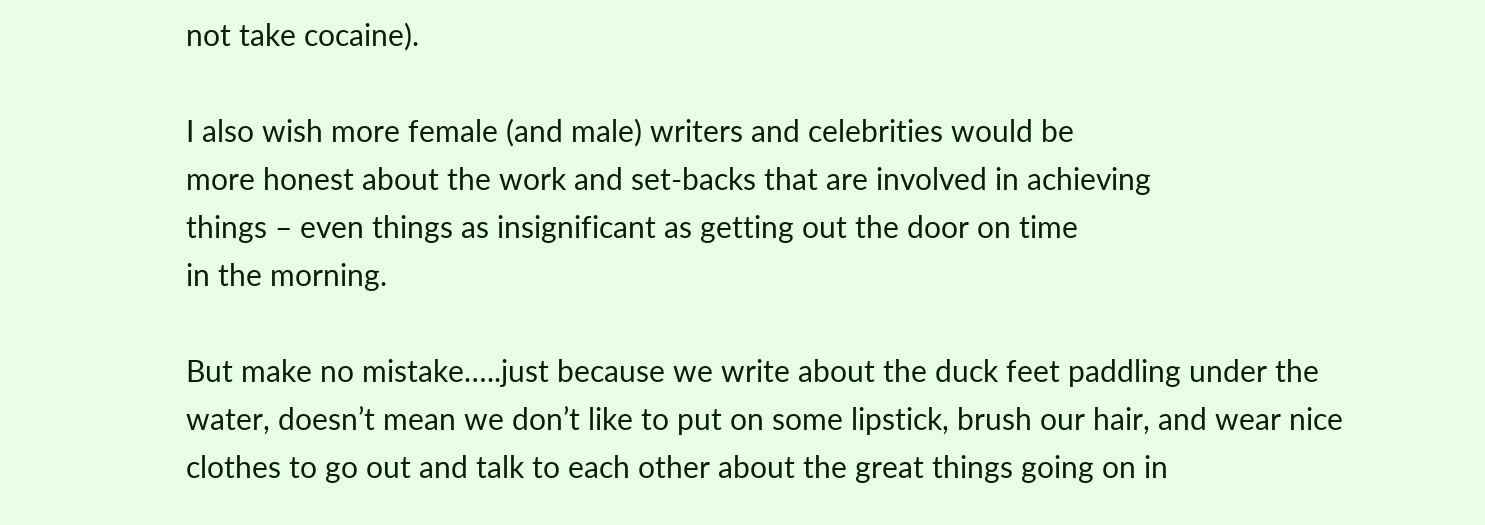not take cocaine).

I also wish more female (and male) writers and celebrities would be
more honest about the work and set-backs that are involved in achieving
things – even things as insignificant as getting out the door on time
in the morning.

But make no mistake…..just because we write about the duck feet paddling under the water, doesn’t mean we don’t like to put on some lipstick, brush our hair, and wear nice clothes to go out and talk to each other about the great things going on in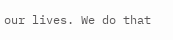our lives. We do that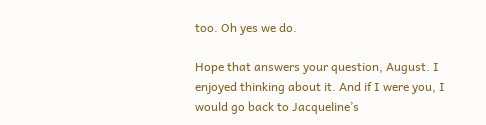too. Oh yes we do.

Hope that answers your question, August. I enjoyed thinking about it. And if I were you, I would go back to Jacqueline’s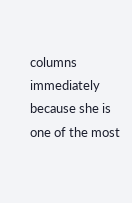columns immediately because she is one of the most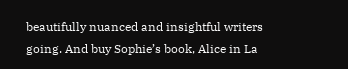beautifully nuanced and insightful writers going. And buy Sophie’s book, Alice in La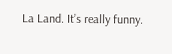La Land. It’s really funny.